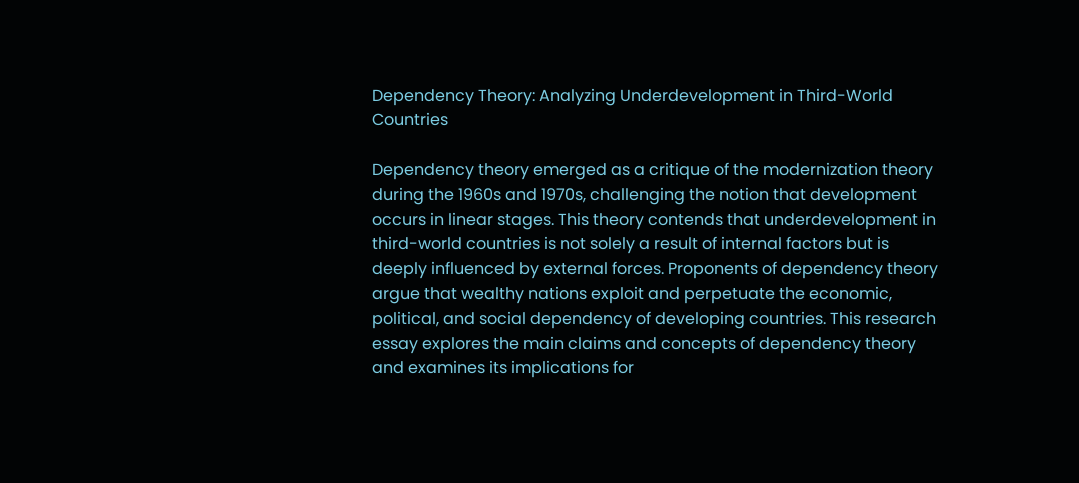Dependency Theory: Analyzing Underdevelopment in Third-World Countries

Dependency theory emerged as a critique of the modernization theory during the 1960s and 1970s, challenging the notion that development occurs in linear stages. This theory contends that underdevelopment in third-world countries is not solely a result of internal factors but is deeply influenced by external forces. Proponents of dependency theory argue that wealthy nations exploit and perpetuate the economic, political, and social dependency of developing countries. This research essay explores the main claims and concepts of dependency theory and examines its implications for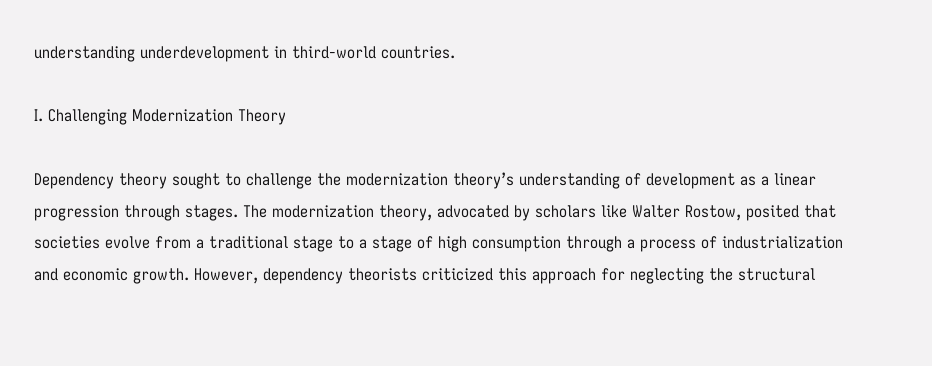understanding underdevelopment in third-world countries.

I. Challenging Modernization Theory

Dependency theory sought to challenge the modernization theory’s understanding of development as a linear progression through stages. The modernization theory, advocated by scholars like Walter Rostow, posited that societies evolve from a traditional stage to a stage of high consumption through a process of industrialization and economic growth. However, dependency theorists criticized this approach for neglecting the structural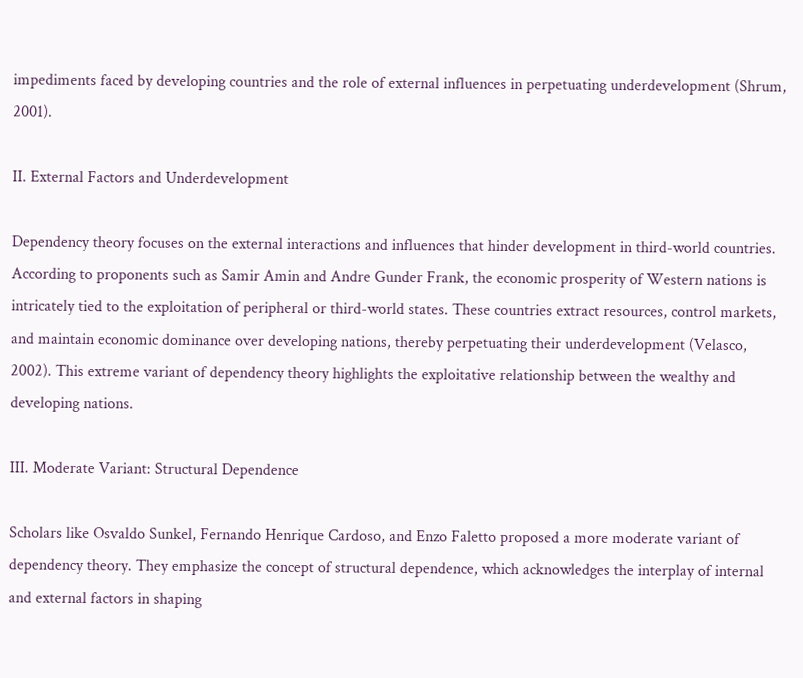impediments faced by developing countries and the role of external influences in perpetuating underdevelopment (Shrum, 2001).

II. External Factors and Underdevelopment

Dependency theory focuses on the external interactions and influences that hinder development in third-world countries. According to proponents such as Samir Amin and Andre Gunder Frank, the economic prosperity of Western nations is intricately tied to the exploitation of peripheral or third-world states. These countries extract resources, control markets, and maintain economic dominance over developing nations, thereby perpetuating their underdevelopment (Velasco, 2002). This extreme variant of dependency theory highlights the exploitative relationship between the wealthy and developing nations.

III. Moderate Variant: Structural Dependence

Scholars like Osvaldo Sunkel, Fernando Henrique Cardoso, and Enzo Faletto proposed a more moderate variant of dependency theory. They emphasize the concept of structural dependence, which acknowledges the interplay of internal and external factors in shaping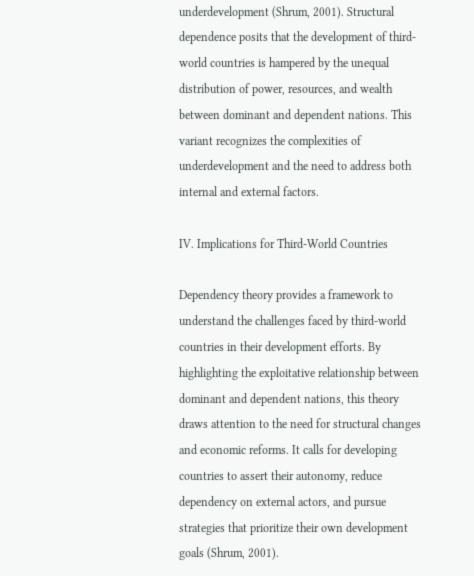underdevelopment (Shrum, 2001). Structural dependence posits that the development of third-world countries is hampered by the unequal distribution of power, resources, and wealth between dominant and dependent nations. This variant recognizes the complexities of underdevelopment and the need to address both internal and external factors.

IV. Implications for Third-World Countries

Dependency theory provides a framework to understand the challenges faced by third-world countries in their development efforts. By highlighting the exploitative relationship between dominant and dependent nations, this theory draws attention to the need for structural changes and economic reforms. It calls for developing countries to assert their autonomy, reduce dependency on external actors, and pursue strategies that prioritize their own development goals (Shrum, 2001).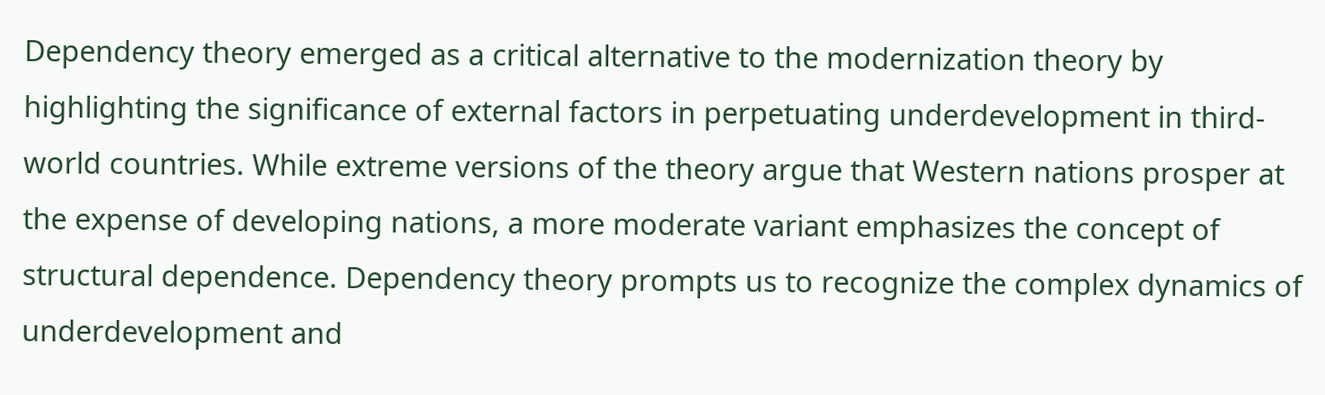Dependency theory emerged as a critical alternative to the modernization theory by highlighting the significance of external factors in perpetuating underdevelopment in third-world countries. While extreme versions of the theory argue that Western nations prosper at the expense of developing nations, a more moderate variant emphasizes the concept of structural dependence. Dependency theory prompts us to recognize the complex dynamics of underdevelopment and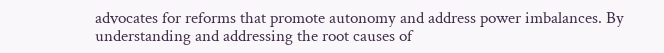advocates for reforms that promote autonomy and address power imbalances. By understanding and addressing the root causes of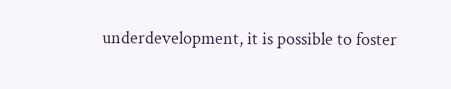underdevelopment, it is possible to foster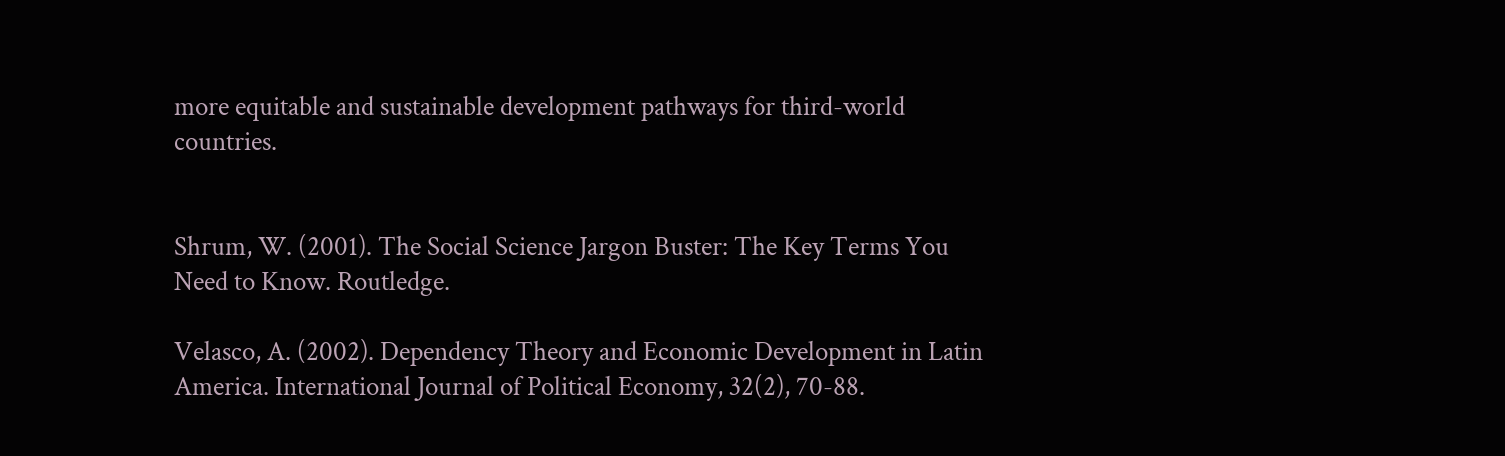more equitable and sustainable development pathways for third-world countries.


Shrum, W. (2001). The Social Science Jargon Buster: The Key Terms You Need to Know. Routledge.

Velasco, A. (2002). Dependency Theory and Economic Development in Latin America. International Journal of Political Economy, 32(2), 70-88.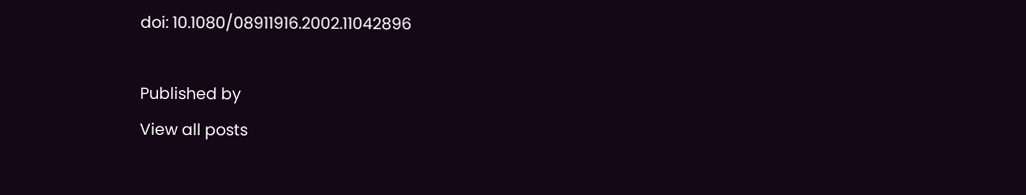doi: 10.1080/08911916.2002.11042896

Published by
View all posts